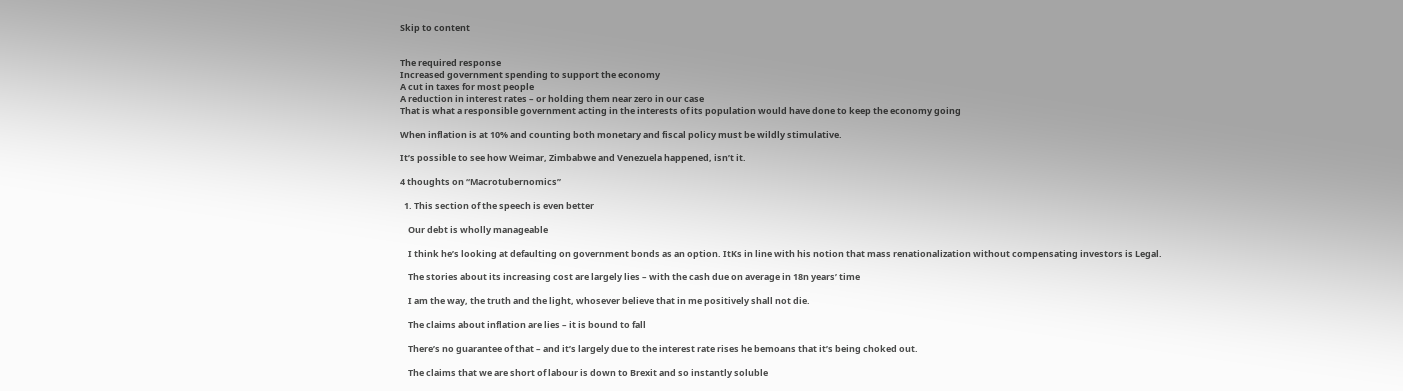Skip to content


The required response
Increased government spending to support the economy
A cut in taxes for most people
A reduction in interest rates – or holding them near zero in our case
That is what a responsible government acting in the interests of its population would have done to keep the economy going

When inflation is at 10% and counting both monetary and fiscal policy must be wildly stimulative.

It’s possible to see how Weimar, Zimbabwe and Venezuela happened, isn’t it.

4 thoughts on “Macrotubernomics”

  1. This section of the speech is even better

    Our debt is wholly manageable

    I think he’s looking at defaulting on government bonds as an option. ItKs in line with his notion that mass renationalization without compensating investors is Legal.

    The stories about its increasing cost are largely lies – with the cash due on average in 18n years’ time

    I am the way, the truth and the light, whosever believe that in me positively shall not die.

    The claims about inflation are lies – it is bound to fall

    There’s no guarantee of that – and it’s largely due to the interest rate rises he bemoans that it’s being choked out.

    The claims that we are short of labour is down to Brexit and so instantly soluble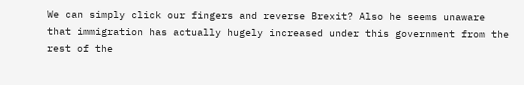We can simply click our fingers and reverse Brexit? Also he seems unaware that immigration has actually hugely increased under this government from the rest of the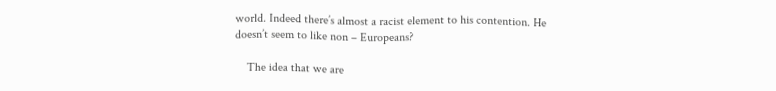world. Indeed there’s almost a racist element to his contention. He doesn’t seem to like non – Europeans?

    The idea that we are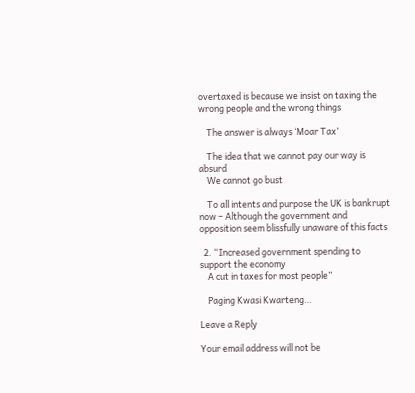overtaxed is because we insist on taxing the wrong people and the wrong things

    The answer is always ‘Moar Tax’

    The idea that we cannot pay our way is absurd
    We cannot go bust

    To all intents and purpose the UK is bankrupt now – Although the government and opposition seem blissfully unaware of this facts

  2. “Increased government spending to support the economy
    A cut in taxes for most people”

    Paging Kwasi Kwarteng…

Leave a Reply

Your email address will not be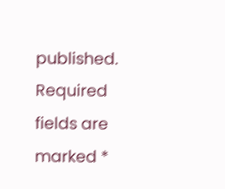published. Required fields are marked *